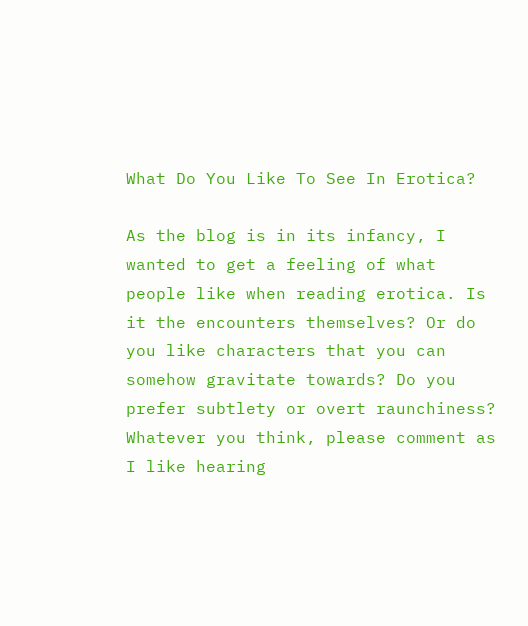What Do You Like To See In Erotica?

As the blog is in its infancy, I wanted to get a feeling of what people like when reading erotica. Is it the encounters themselves? Or do you like characters that you can somehow gravitate towards? Do you prefer subtlety or overt raunchiness? Whatever you think, please comment as I like hearing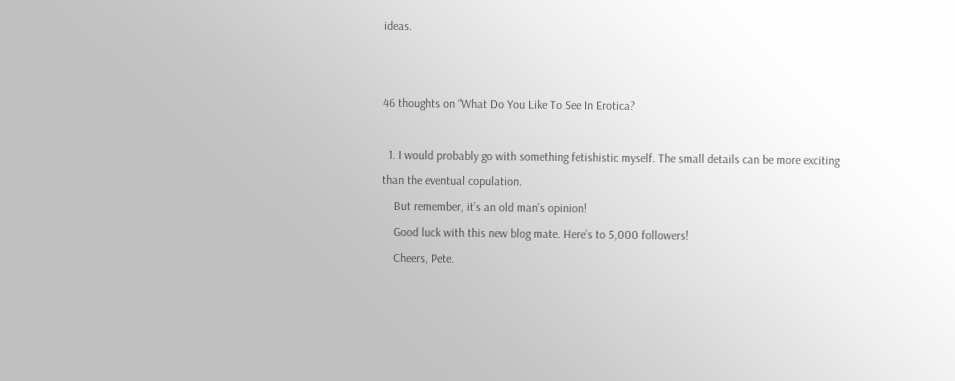ideas.


46 thoughts on “What Do You Like To See In Erotica?

  1. I would probably go with something fetishistic myself. The small details can be more exciting than the eventual copulation.
    But remember, it’s an old man’s opinion!
    Good luck with this new blog mate. Here’s to 5,000 followers!
    Cheers, Pete.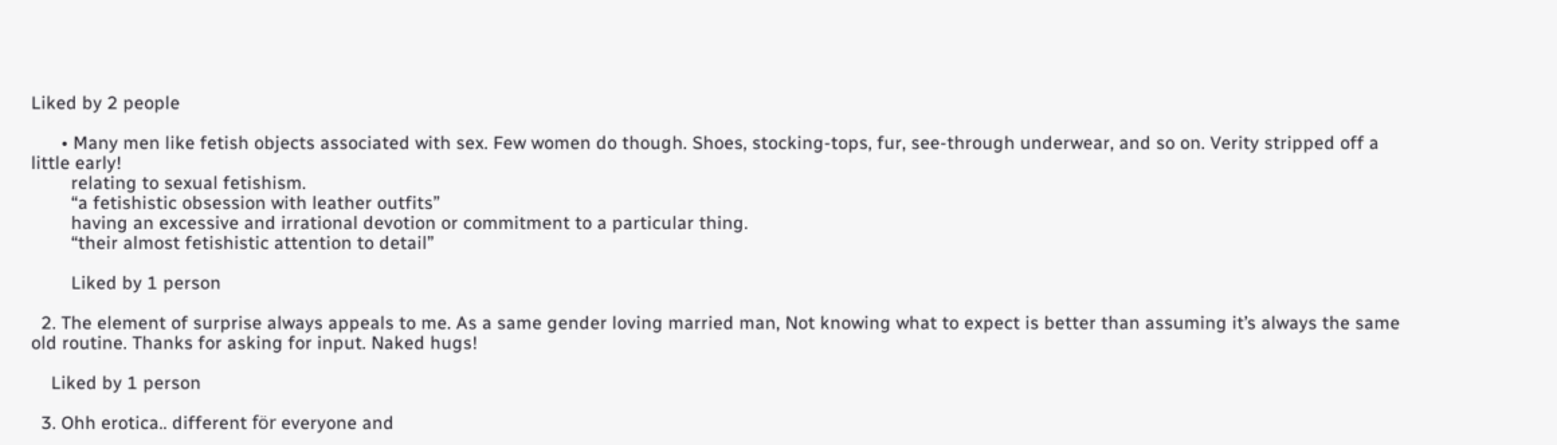Liked by 2 people

      • Many men like fetish objects associated with sex. Few women do though. Shoes, stocking-tops, fur, see-through underwear, and so on. Verity stripped off a little early!
        relating to sexual fetishism.
        “a fetishistic obsession with leather outfits”
        having an excessive and irrational devotion or commitment to a particular thing.
        “their almost fetishistic attention to detail”

        Liked by 1 person

  2. The element of surprise always appeals to me. As a same gender loving married man, Not knowing what to expect is better than assuming it’s always the same old routine. Thanks for asking for input. Naked hugs!

    Liked by 1 person

  3. Ohh erotica.. different för everyone and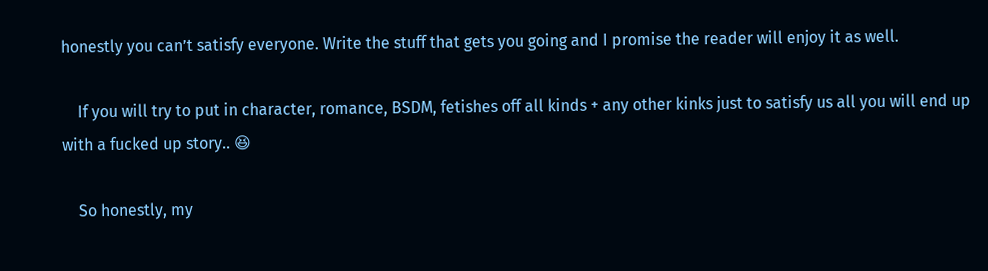honestly you can’t satisfy everyone. Write the stuff that gets you going and I promise the reader will enjoy it as well.

    If you will try to put in character, romance, BSDM, fetishes off all kinds + any other kinks just to satisfy us all you will end up with a fucked up story.. 😆

    So honestly, my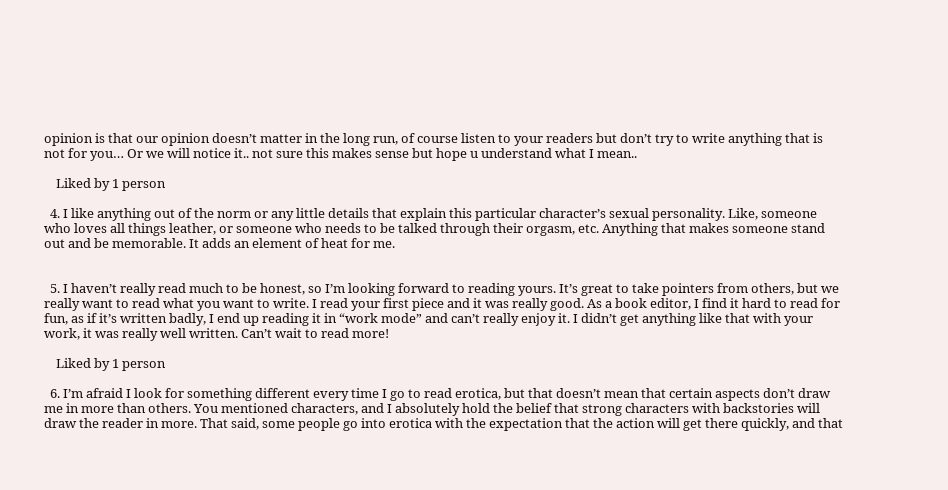opinion is that our opinion doesn’t matter in the long run, of course listen to your readers but don’t try to write anything that is not for you… Or we will notice it.. not sure this makes sense but hope u understand what I mean..

    Liked by 1 person

  4. I like anything out of the norm or any little details that explain this particular character’s sexual personality. Like, someone who loves all things leather, or someone who needs to be talked through their orgasm, etc. Anything that makes someone stand out and be memorable. It adds an element of heat for me.


  5. I haven’t really read much to be honest, so I’m looking forward to reading yours. It’s great to take pointers from others, but we really want to read what you want to write. I read your first piece and it was really good. As a book editor, I find it hard to read for fun, as if it’s written badly, I end up reading it in “work mode” and can’t really enjoy it. I didn’t get anything like that with your work, it was really well written. Can’t wait to read more!

    Liked by 1 person

  6. I’m afraid I look for something different every time I go to read erotica, but that doesn’t mean that certain aspects don’t draw me in more than others. You mentioned characters, and I absolutely hold the belief that strong characters with backstories will draw the reader in more. That said, some people go into erotica with the expectation that the action will get there quickly, and that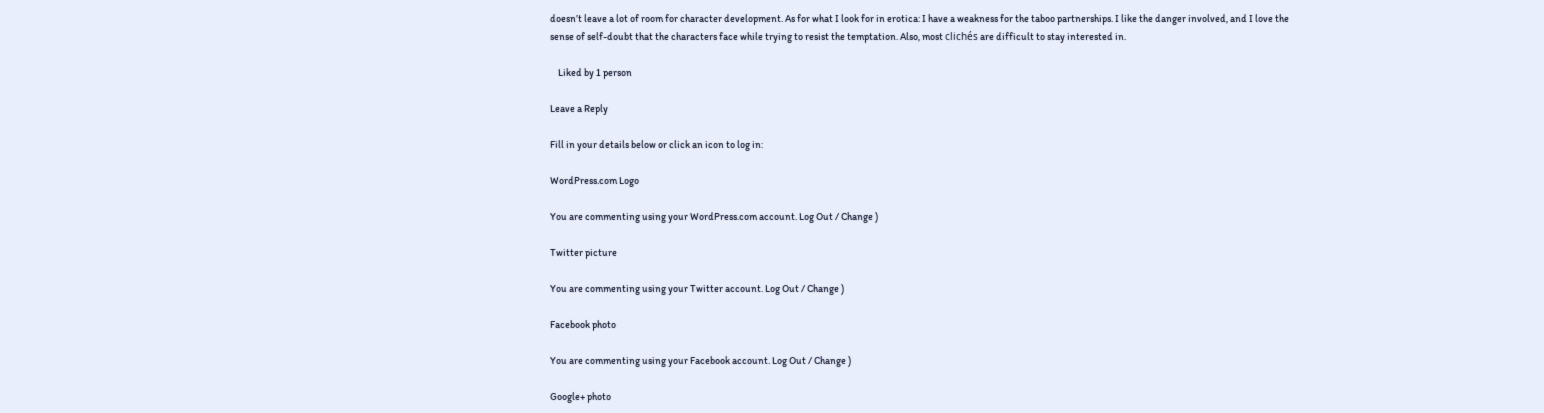doesn’t leave a lot of room for character development. As for what I look for in erotica: I have a weakness for the taboo partnerships. I like the danger involved, and I love the sense of self-doubt that the characters face while trying to resist the temptation. Also, most clichés are difficult to stay interested in.

    Liked by 1 person

Leave a Reply

Fill in your details below or click an icon to log in:

WordPress.com Logo

You are commenting using your WordPress.com account. Log Out / Change )

Twitter picture

You are commenting using your Twitter account. Log Out / Change )

Facebook photo

You are commenting using your Facebook account. Log Out / Change )

Google+ photo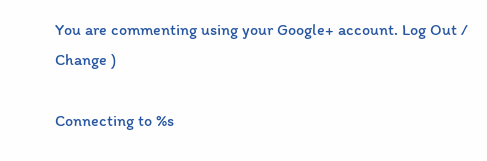You are commenting using your Google+ account. Log Out / Change )

Connecting to %s